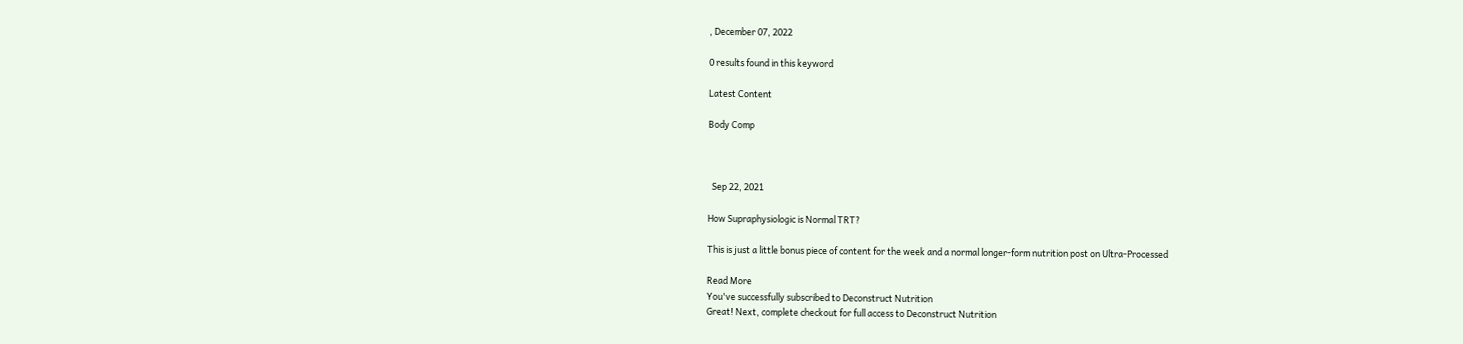, December 07, 2022

0 results found in this keyword

Latest Content

Body Comp



  Sep 22, 2021

How Supraphysiologic is Normal TRT?

This is just a little bonus piece of content for the week and a normal longer-form nutrition post on Ultra-Processed

Read More
You've successfully subscribed to Deconstruct Nutrition
Great! Next, complete checkout for full access to Deconstruct Nutrition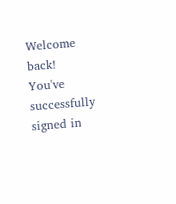Welcome back! You've successfully signed in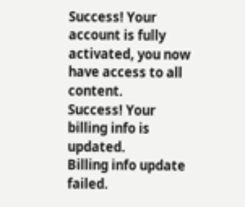Success! Your account is fully activated, you now have access to all content.
Success! Your billing info is updated.
Billing info update failed.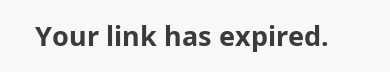Your link has expired.